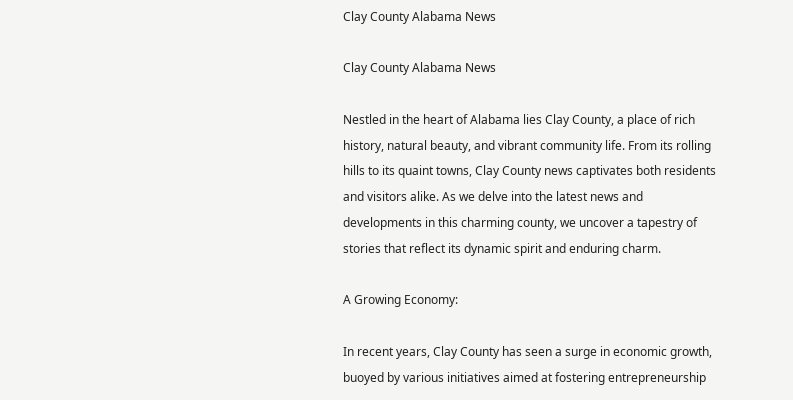Clay County Alabama News

Clay County Alabama News

Nestled in the heart of Alabama lies Clay County, a place of rich history, natural beauty, and vibrant community life. From its rolling hills to its quaint towns, Clay County news captivates both residents and visitors alike. As we delve into the latest news and developments in this charming county, we uncover a tapestry of stories that reflect its dynamic spirit and enduring charm.

A Growing Economy:

In recent years, Clay County has seen a surge in economic growth, buoyed by various initiatives aimed at fostering entrepreneurship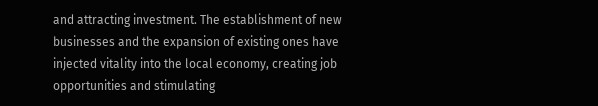and attracting investment. The establishment of new businesses and the expansion of existing ones have injected vitality into the local economy, creating job opportunities and stimulating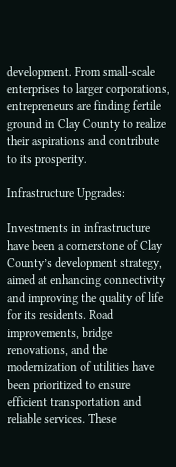development. From small-scale enterprises to larger corporations, entrepreneurs are finding fertile ground in Clay County to realize their aspirations and contribute to its prosperity.

Infrastructure Upgrades:

Investments in infrastructure have been a cornerstone of Clay County’s development strategy, aimed at enhancing connectivity and improving the quality of life for its residents. Road improvements, bridge renovations, and the modernization of utilities have been prioritized to ensure efficient transportation and reliable services. These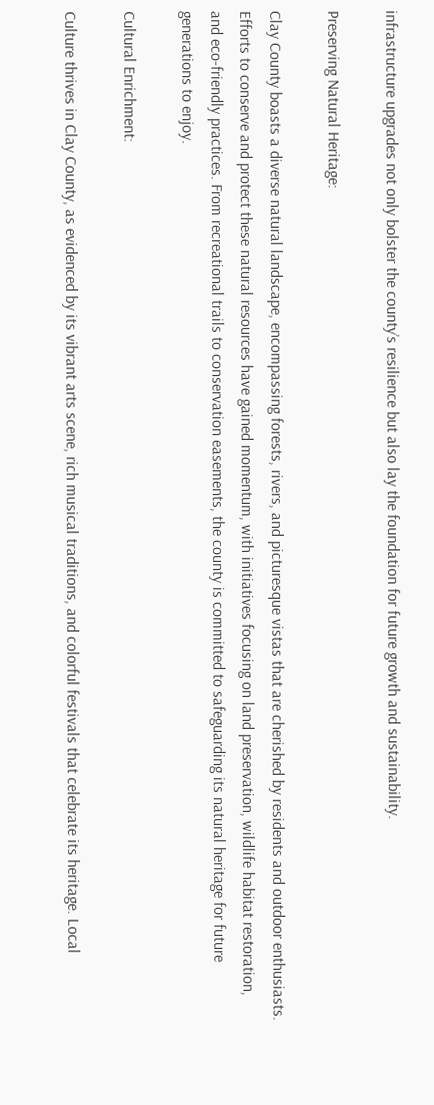infrastructure upgrades not only bolster the county’s resilience but also lay the foundation for future growth and sustainability.

Preserving Natural Heritage:

Clay County boasts a diverse natural landscape, encompassing forests, rivers, and picturesque vistas that are cherished by residents and outdoor enthusiasts. Efforts to conserve and protect these natural resources have gained momentum, with initiatives focusing on land preservation, wildlife habitat restoration, and eco-friendly practices. From recreational trails to conservation easements, the county is committed to safeguarding its natural heritage for future generations to enjoy.

Cultural Enrichment:

Culture thrives in Clay County, as evidenced by its vibrant arts scene, rich musical traditions, and colorful festivals that celebrate its heritage. Local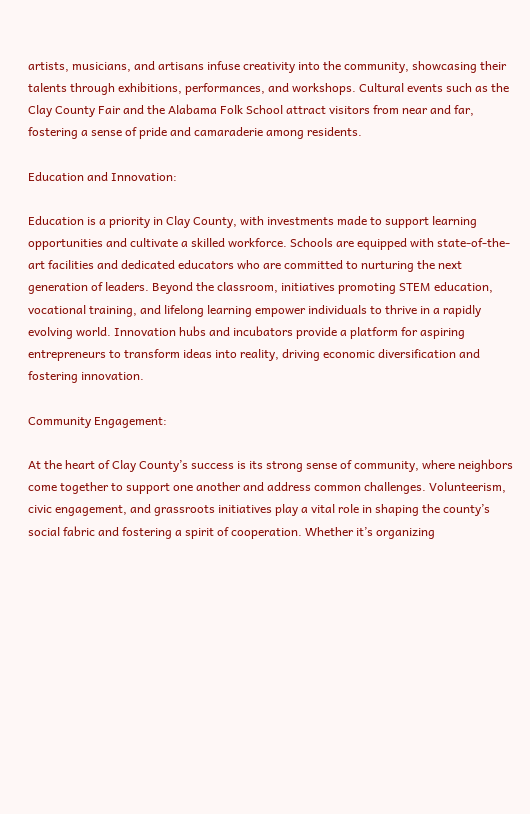artists, musicians, and artisans infuse creativity into the community, showcasing their talents through exhibitions, performances, and workshops. Cultural events such as the Clay County Fair and the Alabama Folk School attract visitors from near and far, fostering a sense of pride and camaraderie among residents.

Education and Innovation:

Education is a priority in Clay County, with investments made to support learning opportunities and cultivate a skilled workforce. Schools are equipped with state-of-the-art facilities and dedicated educators who are committed to nurturing the next generation of leaders. Beyond the classroom, initiatives promoting STEM education, vocational training, and lifelong learning empower individuals to thrive in a rapidly evolving world. Innovation hubs and incubators provide a platform for aspiring entrepreneurs to transform ideas into reality, driving economic diversification and fostering innovation.

Community Engagement:

At the heart of Clay County’s success is its strong sense of community, where neighbors come together to support one another and address common challenges. Volunteerism, civic engagement, and grassroots initiatives play a vital role in shaping the county’s social fabric and fostering a spirit of cooperation. Whether it’s organizing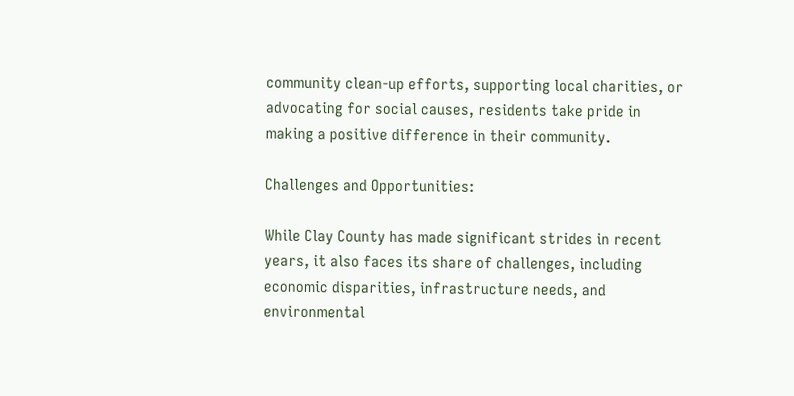community clean-up efforts, supporting local charities, or advocating for social causes, residents take pride in making a positive difference in their community.

Challenges and Opportunities:

While Clay County has made significant strides in recent years, it also faces its share of challenges, including economic disparities, infrastructure needs, and environmental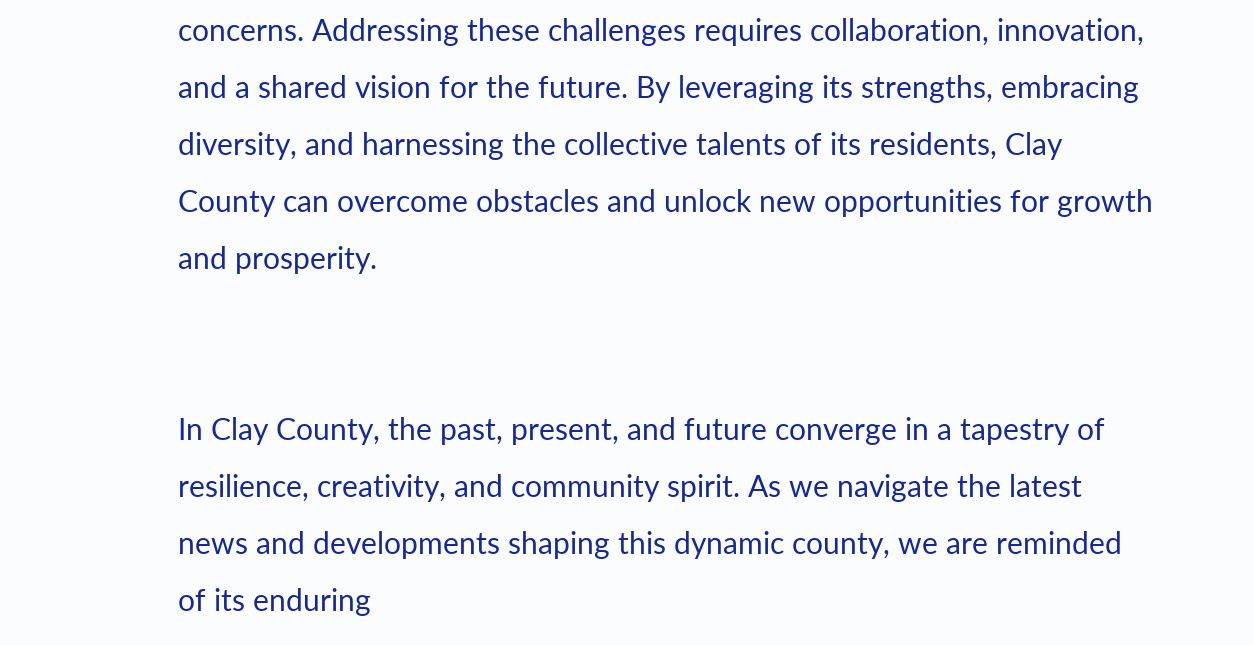concerns. Addressing these challenges requires collaboration, innovation, and a shared vision for the future. By leveraging its strengths, embracing diversity, and harnessing the collective talents of its residents, Clay County can overcome obstacles and unlock new opportunities for growth and prosperity.


In Clay County, the past, present, and future converge in a tapestry of resilience, creativity, and community spirit. As we navigate the latest news and developments shaping this dynamic county, we are reminded of its enduring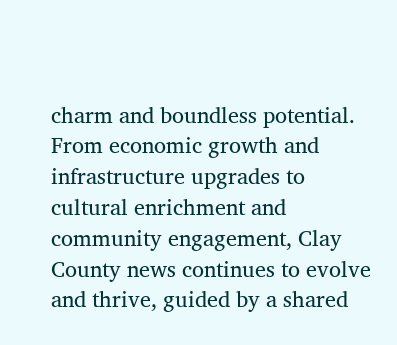charm and boundless potential. From economic growth and infrastructure upgrades to cultural enrichment and community engagement, Clay County news continues to evolve and thrive, guided by a shared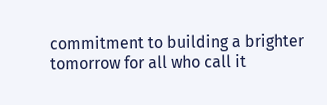commitment to building a brighter tomorrow for all who call it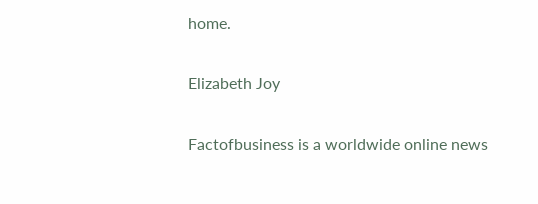home.

Elizabeth Joy

Factofbusiness is a worldwide online news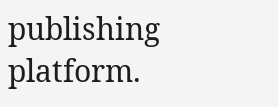publishing platform.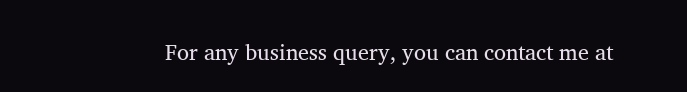For any business query, you can contact me at